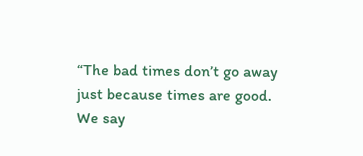“The bad times don’t go away just because times are good. We say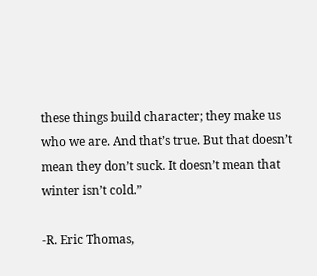these things build character; they make us who we are. And that’s true. But that doesn’t mean they don’t suck. It doesn’t mean that winter isn’t cold.”

-R. Eric Thomas,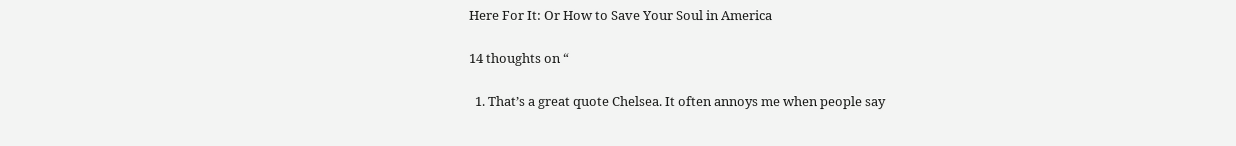Here For It: Or How to Save Your Soul in America

14 thoughts on “

  1. That’s a great quote Chelsea. It often annoys me when people say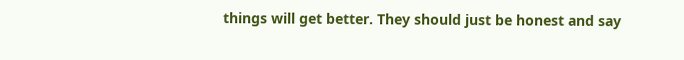things will get better. They should just be honest and say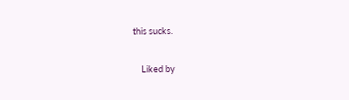this sucks.

    Liked by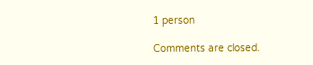1 person

Comments are closed.